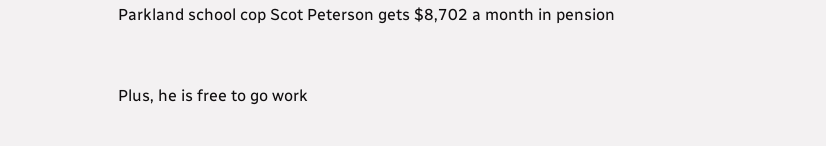Parkland school cop Scot Peterson gets $8,702 a month in pension


Plus, he is free to go work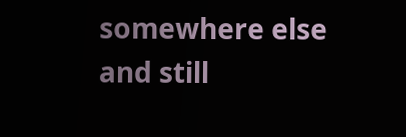somewhere else and still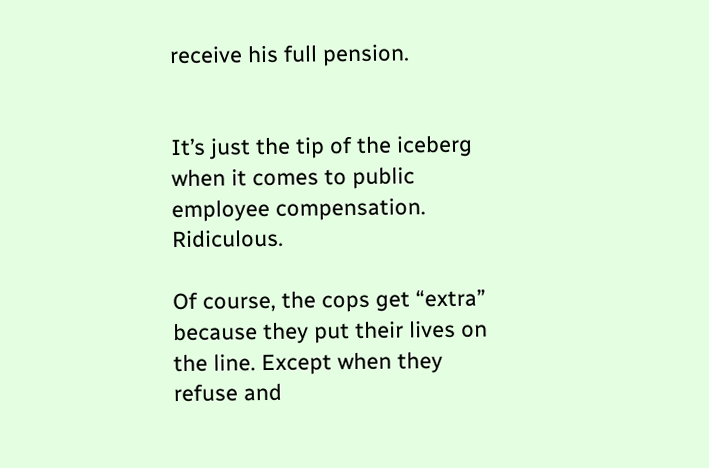receive his full pension.


It’s just the tip of the iceberg when it comes to public employee compensation. Ridiculous.

Of course, the cops get “extra” because they put their lives on the line. Except when they refuse and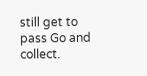still get to pass Go and collect.